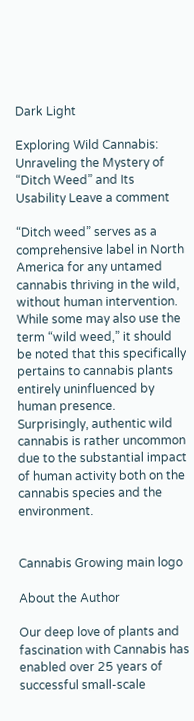Dark Light

Exploring Wild Cannabis: Unraveling the Mystery of “Ditch Weed” and Its Usability Leave a comment

“Ditch weed” serves as a comprehensive label in North America for any untamed cannabis thriving in the wild, without human intervention. While some may also use the term “wild weed,” it should be noted that this specifically pertains to cannabis plants entirely uninfluenced by human presence. Surprisingly, authentic wild cannabis is rather uncommon due to the substantial impact of human activity both on the cannabis species and the environment.


Cannabis Growing main logo

About the Author

Our deep love of plants and fascination with Cannabis has enabled over 25 years of successful small-scale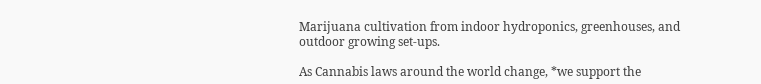Marijuana cultivation from indoor hydroponics, greenhouses, and outdoor growing set-ups.

As Cannabis laws around the world change, *we support the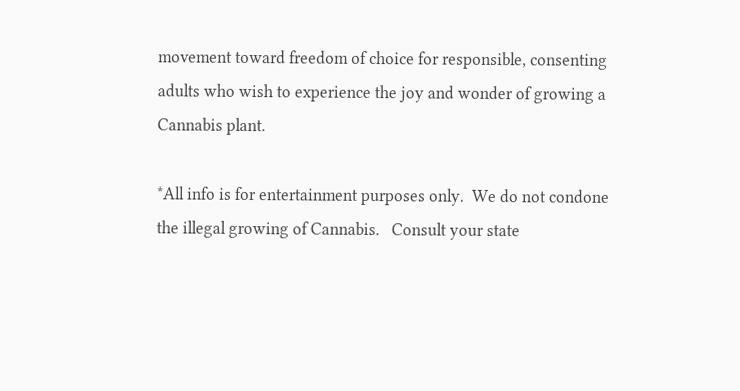movement toward freedom of choice for responsible, consenting adults who wish to experience the joy and wonder of growing a Cannabis plant.

*All info is for entertainment purposes only.  We do not condone the illegal growing of Cannabis.   Consult your state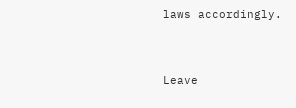laws accordingly.


Leave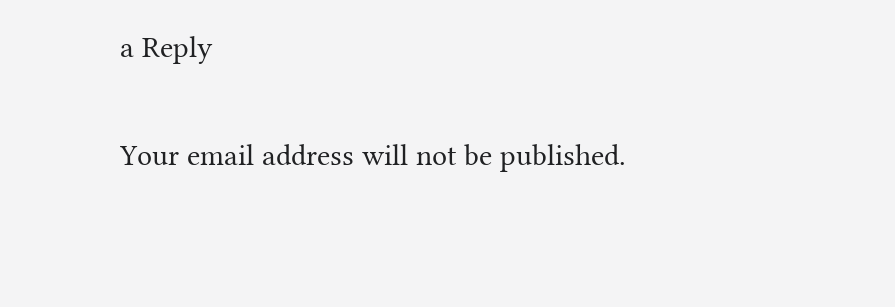a Reply

Your email address will not be published.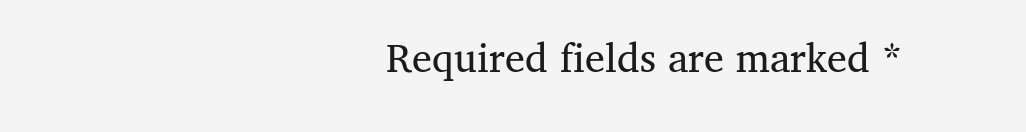Required fields are marked *